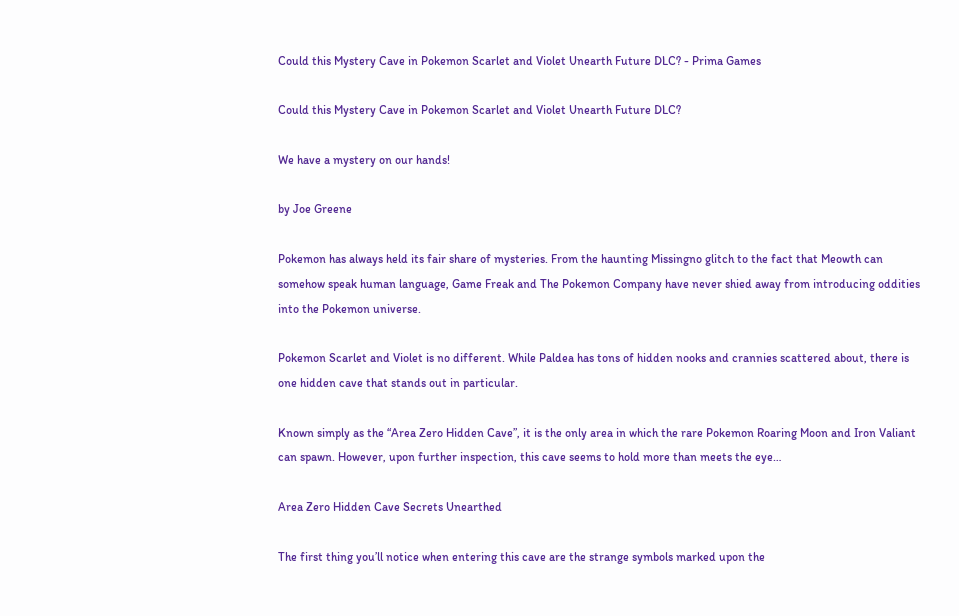Could this Mystery Cave in Pokemon Scarlet and Violet Unearth Future DLC? - Prima Games

Could this Mystery Cave in Pokemon Scarlet and Violet Unearth Future DLC?

We have a mystery on our hands!

by Joe Greene

Pokemon has always held its fair share of mysteries. From the haunting Missingno glitch to the fact that Meowth can somehow speak human language, Game Freak and The Pokemon Company have never shied away from introducing oddities into the Pokemon universe.

Pokemon Scarlet and Violet is no different. While Paldea has tons of hidden nooks and crannies scattered about, there is one hidden cave that stands out in particular.

Known simply as the “Area Zero Hidden Cave”, it is the only area in which the rare Pokemon Roaring Moon and Iron Valiant can spawn. However, upon further inspection, this cave seems to hold more than meets the eye…

Area Zero Hidden Cave Secrets Unearthed

The first thing you’ll notice when entering this cave are the strange symbols marked upon the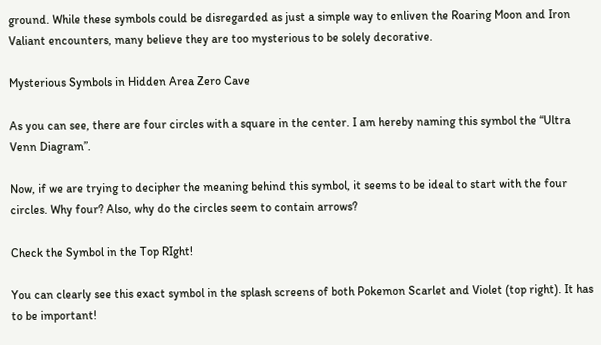ground. While these symbols could be disregarded as just a simple way to enliven the Roaring Moon and Iron Valiant encounters, many believe they are too mysterious to be solely decorative.

Mysterious Symbols in Hidden Area Zero Cave

As you can see, there are four circles with a square in the center. I am hereby naming this symbol the “Ultra Venn Diagram”.

Now, if we are trying to decipher the meaning behind this symbol, it seems to be ideal to start with the four circles. Why four? Also, why do the circles seem to contain arrows?

Check the Symbol in the Top RIght!

You can clearly see this exact symbol in the splash screens of both Pokemon Scarlet and Violet (top right). It has to be important!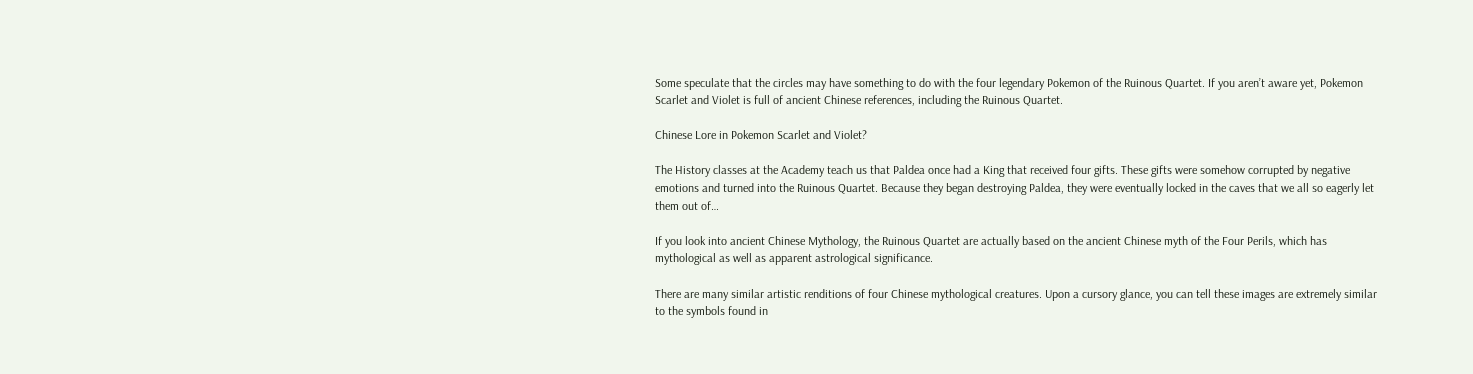Some speculate that the circles may have something to do with the four legendary Pokemon of the Ruinous Quartet. If you aren’t aware yet, Pokemon Scarlet and Violet is full of ancient Chinese references, including the Ruinous Quartet.

Chinese Lore in Pokemon Scarlet and Violet?

The History classes at the Academy teach us that Paldea once had a King that received four gifts. These gifts were somehow corrupted by negative emotions and turned into the Ruinous Quartet. Because they began destroying Paldea, they were eventually locked in the caves that we all so eagerly let them out of…

If you look into ancient Chinese Mythology, the Ruinous Quartet are actually based on the ancient Chinese myth of the Four Perils, which has mythological as well as apparent astrological significance.

There are many similar artistic renditions of four Chinese mythological creatures. Upon a cursory glance, you can tell these images are extremely similar to the symbols found in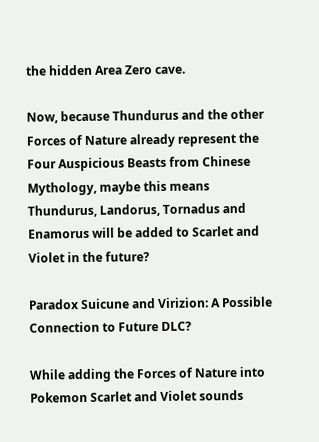the hidden Area Zero cave.

Now, because Thundurus and the other Forces of Nature already represent the Four Auspicious Beasts from Chinese Mythology, maybe this means Thundurus, Landorus, Tornadus and Enamorus will be added to Scarlet and Violet in the future?

Paradox Suicune and Virizion: A Possible Connection to Future DLC?

While adding the Forces of Nature into Pokemon Scarlet and Violet sounds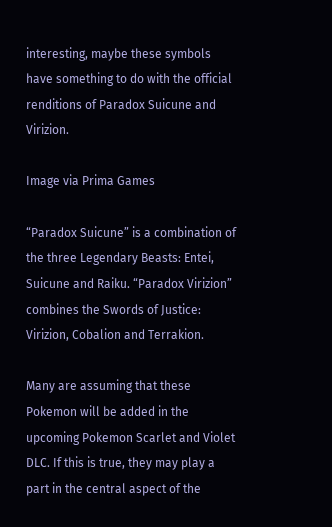interesting, maybe these symbols have something to do with the official renditions of Paradox Suicune and Virizion.

Image via Prima Games

“Paradox Suicune” is a combination of the three Legendary Beasts: Entei, Suicune and Raiku. “Paradox Virizion” combines the Swords of Justice: Virizion, Cobalion and Terrakion.

Many are assuming that these Pokemon will be added in the upcoming Pokemon Scarlet and Violet DLC. If this is true, they may play a part in the central aspect of the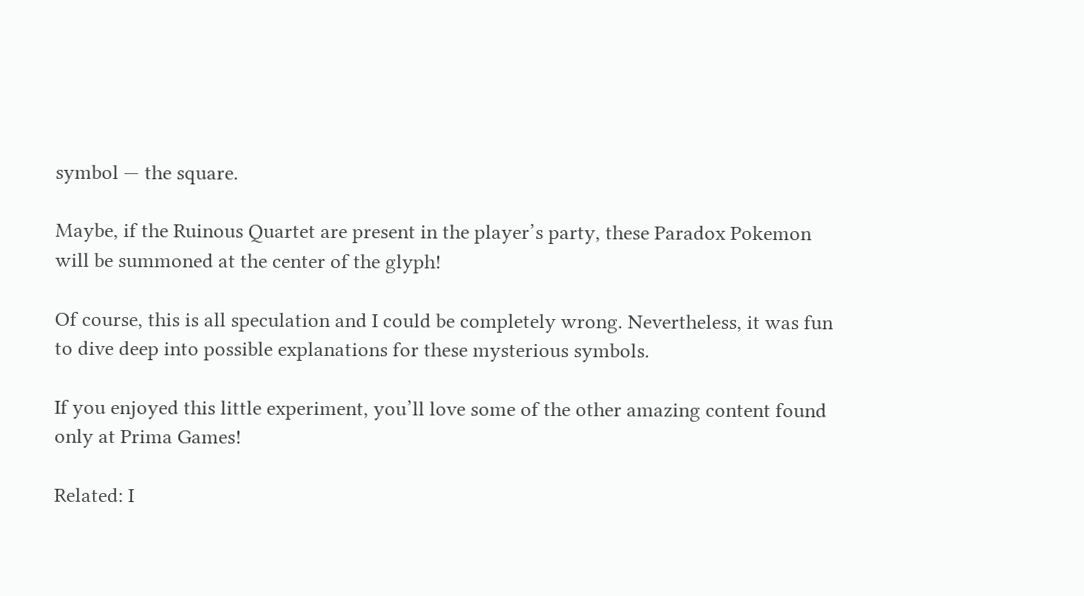symbol — the square.

Maybe, if the Ruinous Quartet are present in the player’s party, these Paradox Pokemon will be summoned at the center of the glyph!

Of course, this is all speculation and I could be completely wrong. Nevertheless, it was fun to dive deep into possible explanations for these mysterious symbols.

If you enjoyed this little experiment, you’ll love some of the other amazing content found only at Prima Games!

Related: I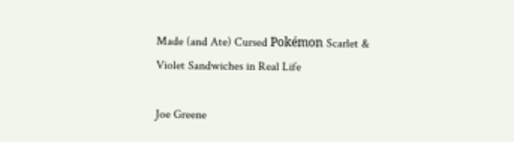Made (and Ate) Cursed Pokémon Scarlet & Violet Sandwiches in Real Life

Joe Greene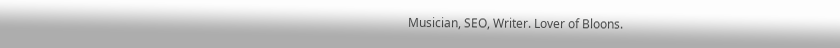Musician, SEO, Writer. Lover of Bloons.